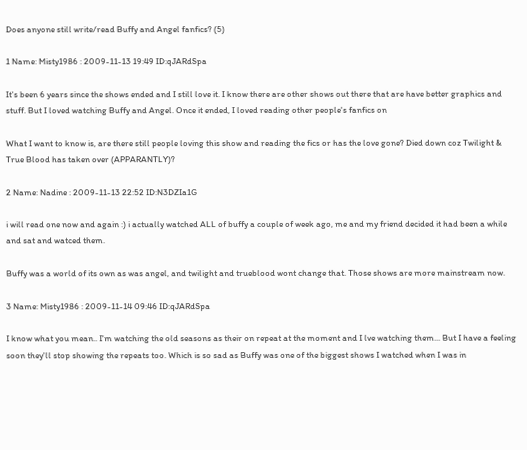Does anyone still write/read Buffy and Angel fanfics? (5)

1 Name: Misty1986 : 2009-11-13 19:49 ID:qJARdSpa

It's been 6 years since the shows ended and I still love it. I know there are other shows out there that are have better graphics and stuff. But I loved watching Buffy and Angel. Once it ended, I loved reading other people's fanfics on

What I want to know is, are there still people loving this show and reading the fics or has the love gone? Died down coz Twilight & True Blood has taken over (APPARANTLY)?

2 Name: Nadine : 2009-11-13 22:52 ID:N3DZIa1G

i will read one now and again :) i actually watched ALL of buffy a couple of week ago, me and my friend decided it had been a while and sat and watced them.

Buffy was a world of its own as was angel, and twilight and trueblood wont change that. Those shows are more mainstream now.

3 Name: Misty1986 : 2009-11-14 09:46 ID:qJARdSpa

I know what you mean.. I'm watching the old seasons as their on repeat at the moment and I lve watching them... But I have a feeling soon they'll stop showing the repeats too. Which is so sad as Buffy was one of the biggest shows I watched when I was in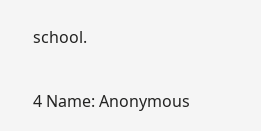school.

4 Name: Anonymous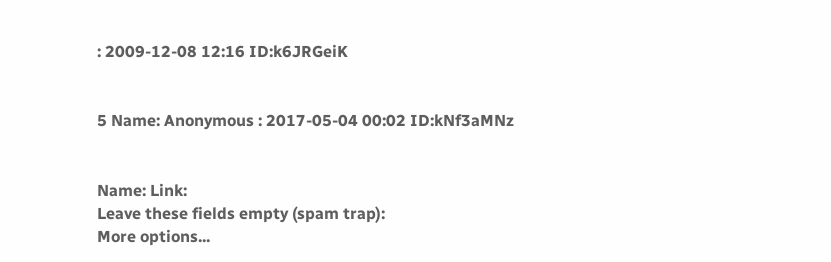: 2009-12-08 12:16 ID:k6JRGeiK


5 Name: Anonymous : 2017-05-04 00:02 ID:kNf3aMNz


Name: Link:
Leave these fields empty (spam trap):
More options...